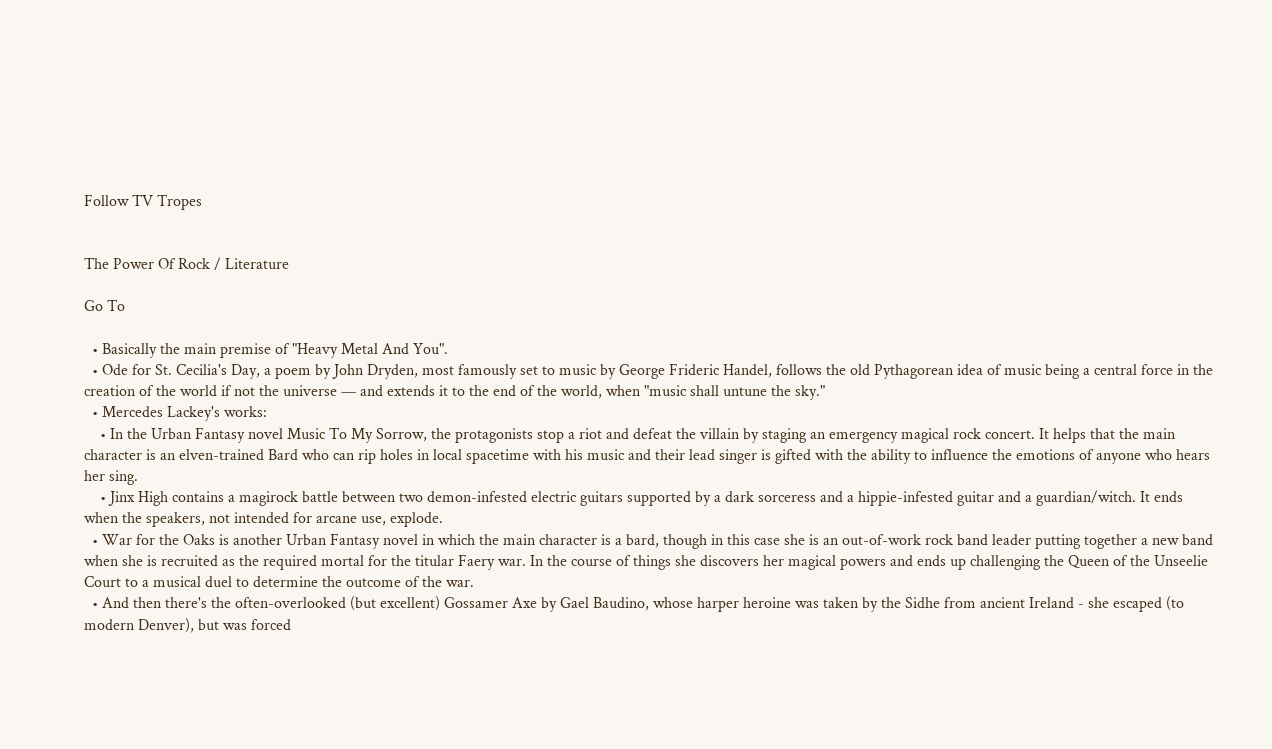Follow TV Tropes


The Power Of Rock / Literature

Go To

  • Basically the main premise of "Heavy Metal And You".
  • Ode for St. Cecilia's Day, a poem by John Dryden, most famously set to music by George Frideric Handel, follows the old Pythagorean idea of music being a central force in the creation of the world if not the universe — and extends it to the end of the world, when "music shall untune the sky."
  • Mercedes Lackey's works:
    • In the Urban Fantasy novel Music To My Sorrow, the protagonists stop a riot and defeat the villain by staging an emergency magical rock concert. It helps that the main character is an elven-trained Bard who can rip holes in local spacetime with his music and their lead singer is gifted with the ability to influence the emotions of anyone who hears her sing.
    • Jinx High contains a magirock battle between two demon-infested electric guitars supported by a dark sorceress and a hippie-infested guitar and a guardian/witch. It ends when the speakers, not intended for arcane use, explode.
  • War for the Oaks is another Urban Fantasy novel in which the main character is a bard, though in this case she is an out-of-work rock band leader putting together a new band when she is recruited as the required mortal for the titular Faery war. In the course of things she discovers her magical powers and ends up challenging the Queen of the Unseelie Court to a musical duel to determine the outcome of the war.
  • And then there's the often-overlooked (but excellent) Gossamer Axe by Gael Baudino, whose harper heroine was taken by the Sidhe from ancient Ireland - she escaped (to modern Denver), but was forced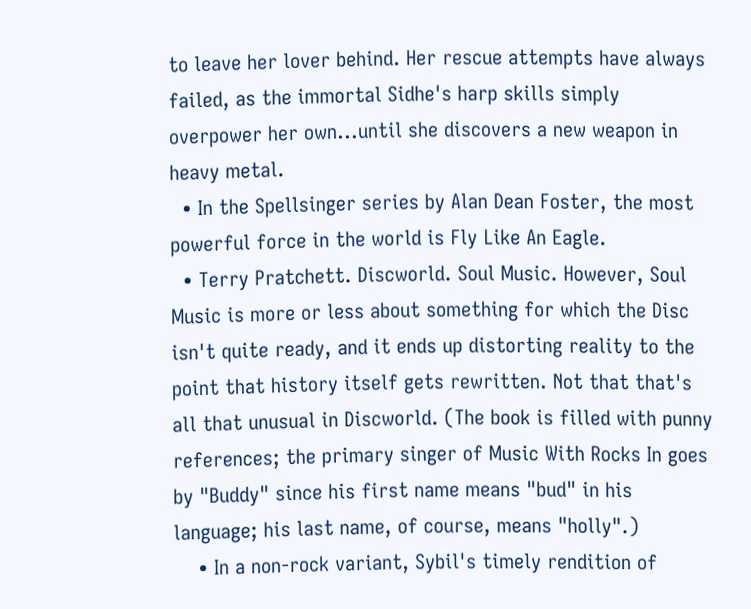to leave her lover behind. Her rescue attempts have always failed, as the immortal Sidhe's harp skills simply overpower her own...until she discovers a new weapon in heavy metal.
  • In the Spellsinger series by Alan Dean Foster, the most powerful force in the world is Fly Like An Eagle.
  • Terry Pratchett. Discworld. Soul Music. However, Soul Music is more or less about something for which the Disc isn't quite ready, and it ends up distorting reality to the point that history itself gets rewritten. Not that that's all that unusual in Discworld. (The book is filled with punny references; the primary singer of Music With Rocks In goes by "Buddy" since his first name means "bud" in his language; his last name, of course, means "holly".)
    • In a non-rock variant, Sybil's timely rendition of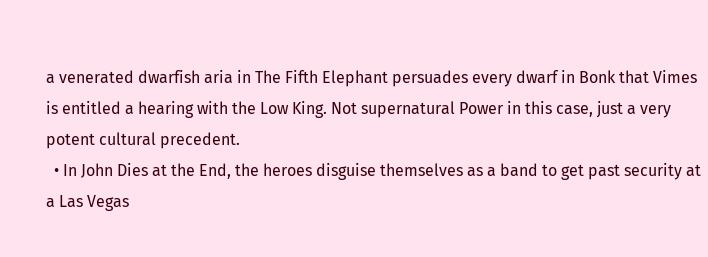a venerated dwarfish aria in The Fifth Elephant persuades every dwarf in Bonk that Vimes is entitled a hearing with the Low King. Not supernatural Power in this case, just a very potent cultural precedent.
  • In John Dies at the End, the heroes disguise themselves as a band to get past security at a Las Vegas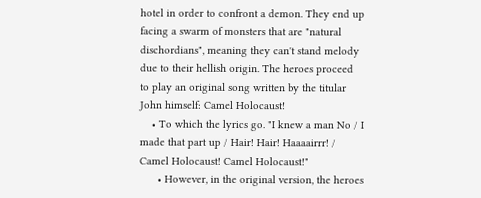hotel in order to confront a demon. They end up facing a swarm of monsters that are "natural dischordians", meaning they can't stand melody due to their hellish origin. The heroes proceed to play an original song written by the titular John himself: Camel Holocaust!
    • To which the lyrics go. "I knew a man No / I made that part up / Hair! Hair! Haaaairrr! / Camel Holocaust! Camel Holocaust!"
      • However, in the original version, the heroes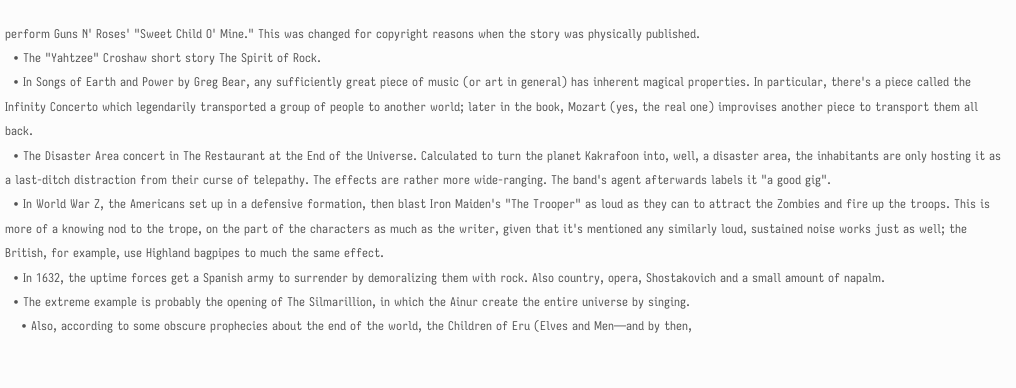perform Guns N' Roses' "Sweet Child O' Mine." This was changed for copyright reasons when the story was physically published.
  • The "Yahtzee" Croshaw short story The Spirit of Rock.
  • In Songs of Earth and Power by Greg Bear, any sufficiently great piece of music (or art in general) has inherent magical properties. In particular, there's a piece called the Infinity Concerto which legendarily transported a group of people to another world; later in the book, Mozart (yes, the real one) improvises another piece to transport them all back.
  • The Disaster Area concert in The Restaurant at the End of the Universe. Calculated to turn the planet Kakrafoon into, well, a disaster area, the inhabitants are only hosting it as a last-ditch distraction from their curse of telepathy. The effects are rather more wide-ranging. The band's agent afterwards labels it "a good gig".
  • In World War Z, the Americans set up in a defensive formation, then blast Iron Maiden's "The Trooper" as loud as they can to attract the Zombies and fire up the troops. This is more of a knowing nod to the trope, on the part of the characters as much as the writer, given that it's mentioned any similarly loud, sustained noise works just as well; the British, for example, use Highland bagpipes to much the same effect.
  • In 1632, the uptime forces get a Spanish army to surrender by demoralizing them with rock. Also country, opera, Shostakovich and a small amount of napalm.
  • The extreme example is probably the opening of The Silmarillion, in which the Ainur create the entire universe by singing.
    • Also, according to some obscure prophecies about the end of the world, the Children of Eru (Elves and Men—and by then,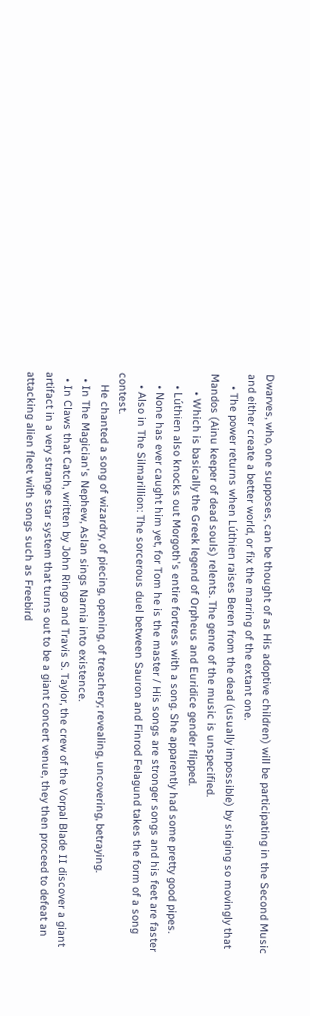Dwarves, who, one supposes, can be thought of as His adoptive children) will be participating in the Second Music and either create a better world, or fix the marring of the extant one.
    • The power returns when Lúthien raises Beren from the dead (usually impossible) by singing so movingly that Mandos (Ainu keeper of dead souls) relents. The genre of the music is unspecified.
      • Which is basically the Greek legend of Orpheus and Euridice gender flipped.
    • Lúthien also knocks out Morgoth's entire fortress with a song. She apparently had some pretty good pipes.
    • None has ever caught him yet, for Tom he is the master / His songs are stronger songs and his feet are faster
    • Also in The Silmarillion: The sorcerous duel between Sauron and Finrod Felagund takes the form of a song contest.
    He chanted a song of wizardry, of piecing, opening, of treachery; revealing, uncovering, betraying.
  • In The Magician's Nephew, Aslan sings Narnia into existence.
  • In Claws that Catch, written by John Ringo and Travis S. Taylor, the crew of the Vorpal Blade II discover a giant artifact in a very strange star system that turns out to be a giant concert venue, they then proceed to defeat an attacking alien fleet with songs such as Freebird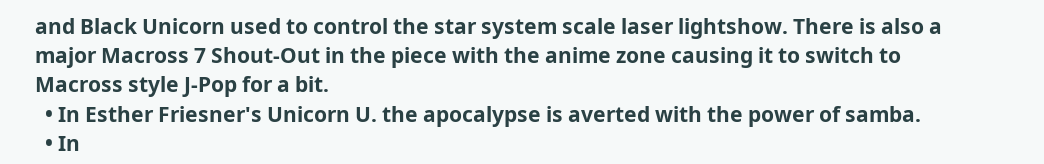and Black Unicorn used to control the star system scale laser lightshow. There is also a major Macross 7 Shout-Out in the piece with the anime zone causing it to switch to Macross style J-Pop for a bit.
  • In Esther Friesner's Unicorn U. the apocalypse is averted with the power of samba.
  • In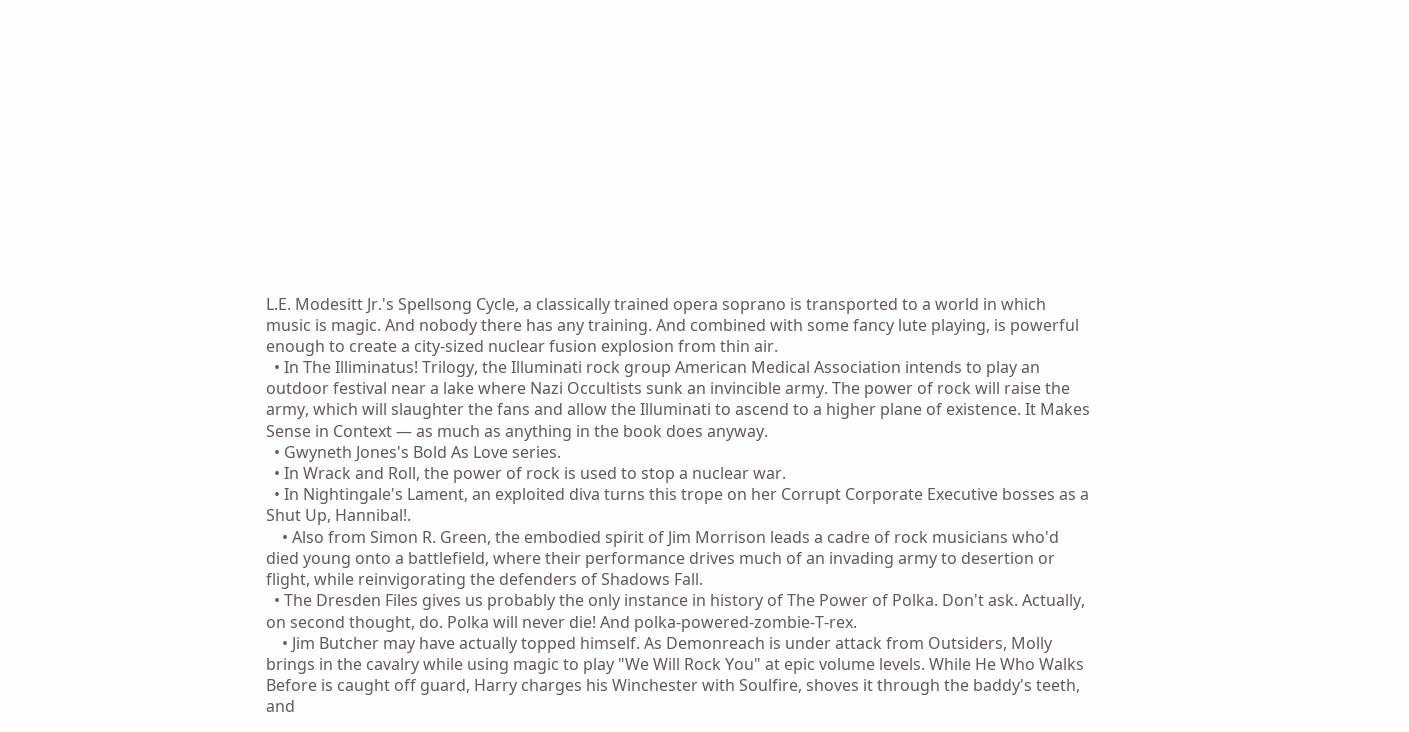L.E. Modesitt Jr.'s Spellsong Cycle, a classically trained opera soprano is transported to a world in which music is magic. And nobody there has any training. And combined with some fancy lute playing, is powerful enough to create a city-sized nuclear fusion explosion from thin air.
  • In The Illiminatus! Trilogy, the Illuminati rock group American Medical Association intends to play an outdoor festival near a lake where Nazi Occultists sunk an invincible army. The power of rock will raise the army, which will slaughter the fans and allow the Illuminati to ascend to a higher plane of existence. It Makes Sense in Context — as much as anything in the book does anyway.
  • Gwyneth Jones's Bold As Love series.
  • In Wrack and Roll, the power of rock is used to stop a nuclear war.
  • In Nightingale's Lament, an exploited diva turns this trope on her Corrupt Corporate Executive bosses as a Shut Up, Hannibal!.
    • Also from Simon R. Green, the embodied spirit of Jim Morrison leads a cadre of rock musicians who'd died young onto a battlefield, where their performance drives much of an invading army to desertion or flight, while reinvigorating the defenders of Shadows Fall.
  • The Dresden Files gives us probably the only instance in history of The Power of Polka. Don't ask. Actually, on second thought, do. Polka will never die! And polka-powered-zombie-T-rex.
    • Jim Butcher may have actually topped himself. As Demonreach is under attack from Outsiders, Molly brings in the cavalry while using magic to play "We Will Rock You" at epic volume levels. While He Who Walks Before is caught off guard, Harry charges his Winchester with Soulfire, shoves it through the baddy's teeth, and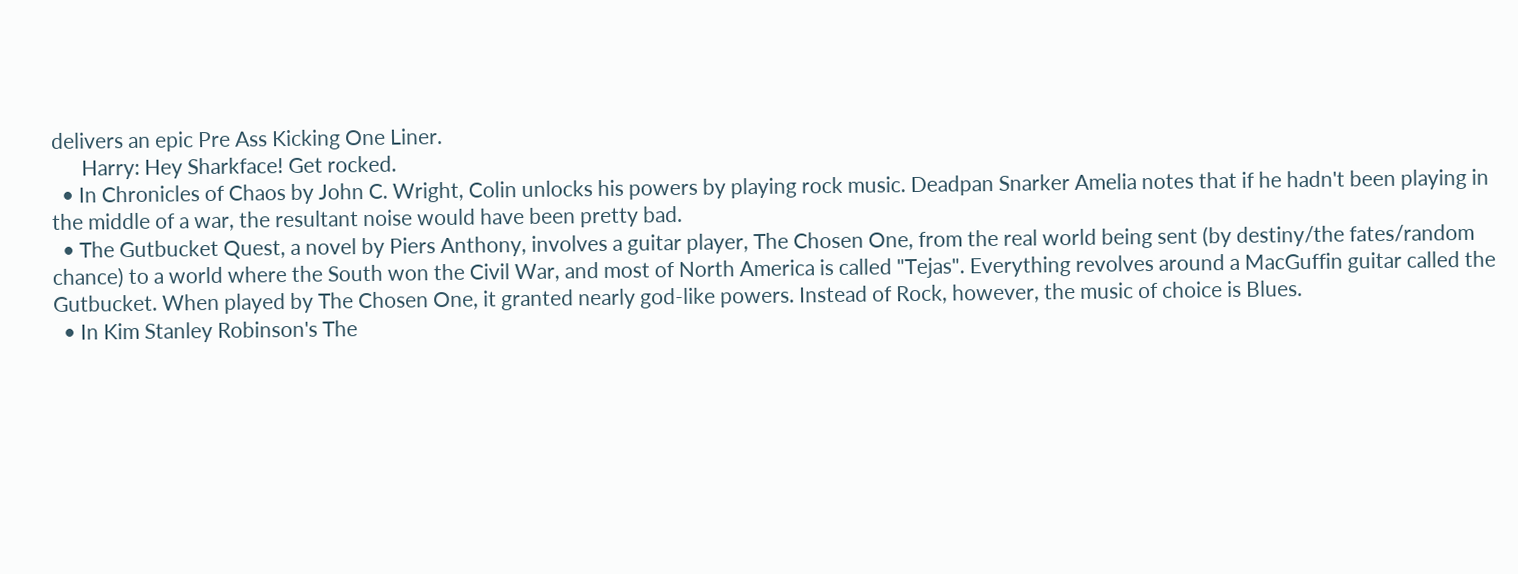delivers an epic Pre Ass Kicking One Liner.
      Harry: Hey Sharkface! Get rocked.
  • In Chronicles of Chaos by John C. Wright, Colin unlocks his powers by playing rock music. Deadpan Snarker Amelia notes that if he hadn't been playing in the middle of a war, the resultant noise would have been pretty bad.
  • The Gutbucket Quest, a novel by Piers Anthony, involves a guitar player, The Chosen One, from the real world being sent (by destiny/the fates/random chance) to a world where the South won the Civil War, and most of North America is called "Tejas". Everything revolves around a MacGuffin guitar called the Gutbucket. When played by The Chosen One, it granted nearly god-like powers. Instead of Rock, however, the music of choice is Blues.
  • In Kim Stanley Robinson's The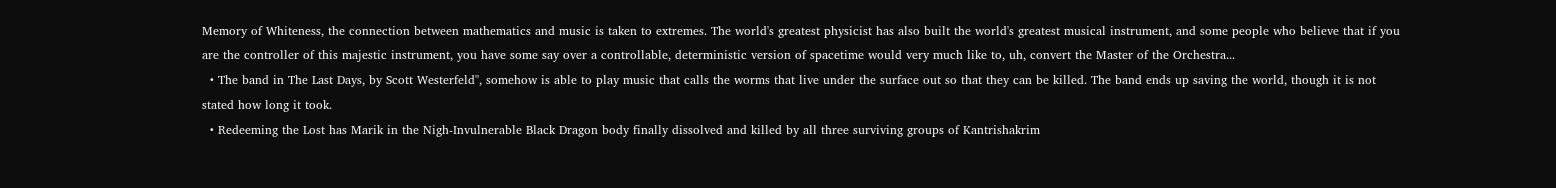Memory of Whiteness, the connection between mathematics and music is taken to extremes. The world's greatest physicist has also built the world's greatest musical instrument, and some people who believe that if you are the controller of this majestic instrument, you have some say over a controllable, deterministic version of spacetime would very much like to, uh, convert the Master of the Orchestra...
  • The band in The Last Days, by Scott Westerfeld'', somehow is able to play music that calls the worms that live under the surface out so that they can be killed. The band ends up saving the world, though it is not stated how long it took.
  • Redeeming the Lost has Marik in the Nigh-Invulnerable Black Dragon body finally dissolved and killed by all three surviving groups of Kantrishakrim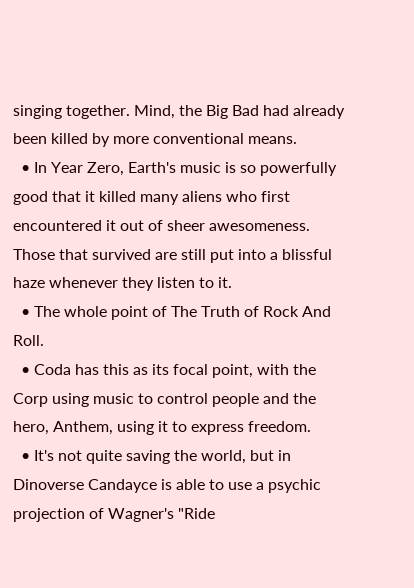singing together. Mind, the Big Bad had already been killed by more conventional means.
  • In Year Zero, Earth's music is so powerfully good that it killed many aliens who first encountered it out of sheer awesomeness. Those that survived are still put into a blissful haze whenever they listen to it.
  • The whole point of The Truth of Rock And Roll.
  • Coda has this as its focal point, with the Corp using music to control people and the hero, Anthem, using it to express freedom.
  • It's not quite saving the world, but in Dinoverse Candayce is able to use a psychic projection of Wagner's "Ride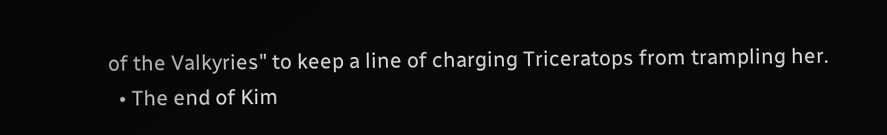of the Valkyries" to keep a line of charging Triceratops from trampling her.
  • The end of Kim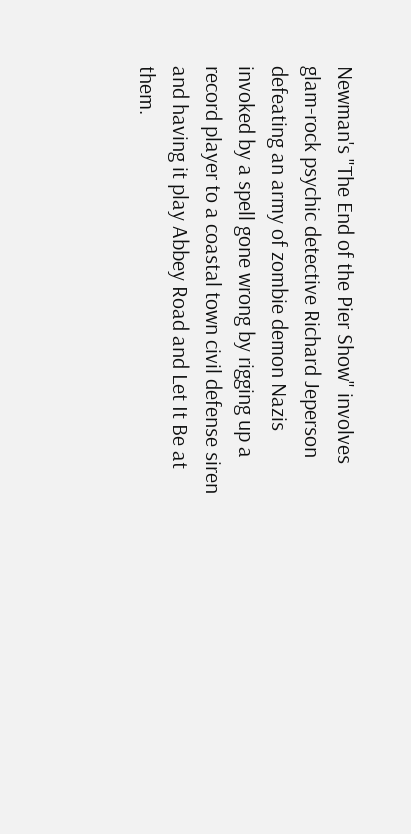Newman's "The End of the Pier Show" involves glam-rock psychic detective Richard Jeperson defeating an army of zombie demon Nazis invoked by a spell gone wrong by rigging up a record player to a coastal town civil defense siren and having it play Abbey Road and Let It Be at them.